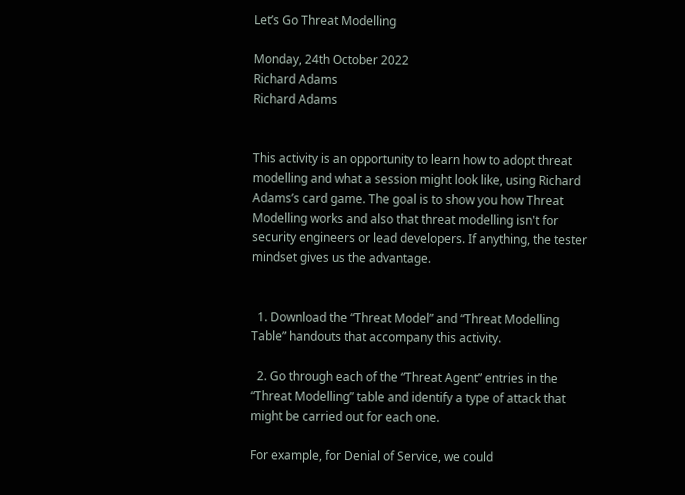Let’s Go Threat Modelling

Monday, 24th October 2022
Richard Adams
Richard Adams


This activity is an opportunity to learn how to adopt threat modelling and what a session might look like, using Richard Adams’s card game. The goal is to show you how Threat Modelling works and also that threat modelling isn't for security engineers or lead developers. If anything, the tester mindset gives us the advantage.


  1. Download the “Threat Model” and “Threat Modelling Table” handouts that accompany this activity.

  2. Go through each of the “Threat Agent” entries in the “Threat Modelling” table and identify a type of attack that might be carried out for each one.

For example, for Denial of Service, we could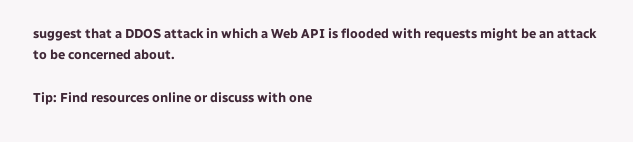suggest that a DDOS attack in which a Web API is flooded with requests might be an attack to be concerned about.

Tip: Find resources online or discuss with one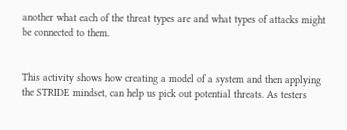another what each of the threat types are and what types of attacks might be connected to them.


This activity shows how creating a model of a system and then applying the STRIDE mindset, can help us pick out potential threats. As testers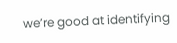we’re good at identifying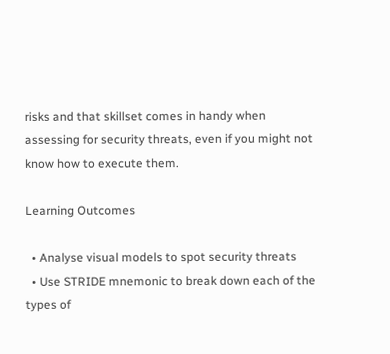risks and that skillset comes in handy when assessing for security threats, even if you might not know how to execute them.

Learning Outcomes

  • Analyse visual models to spot security threats
  • Use STRIDE mnemonic to break down each of the types of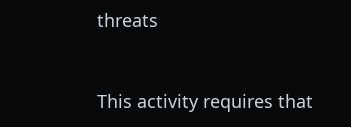threats


This activity requires that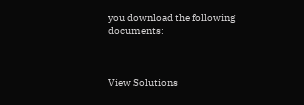you download the following documents:



View Solutions